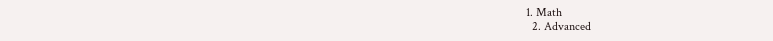1. Math
  2. Advanced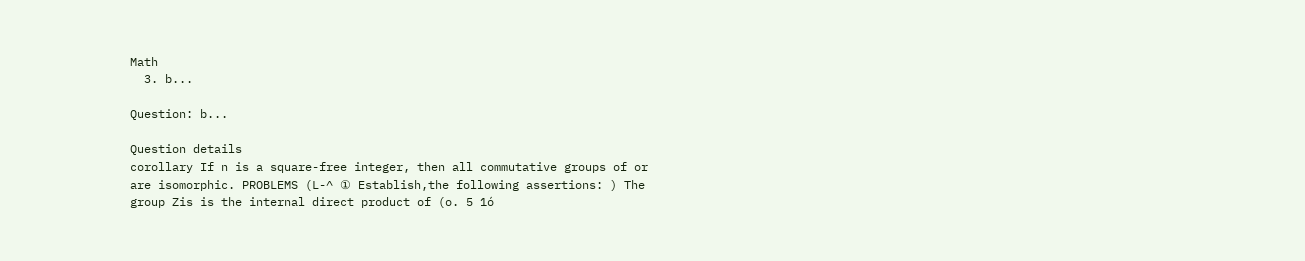Math
  3. b...

Question: b...

Question details
corollary If n is a square-free integer, then all commutative groups of or are isomorphic. PROBLEMS (L-^ ① Establish,the following assertions: ) The group Zis is the internal direct product of (o. 5 1ó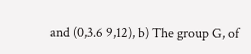and (0,3.6 9,12), b) The group G, of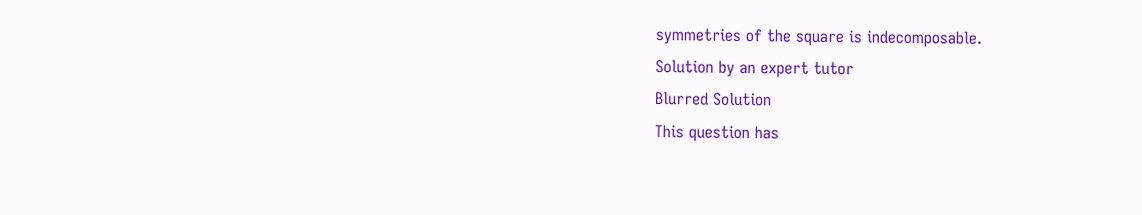symmetries of the square is indecomposable.
Solution by an expert tutor
Blurred Solution
This question has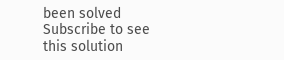been solved
Subscribe to see this solution